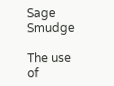Sage Smudge

The use of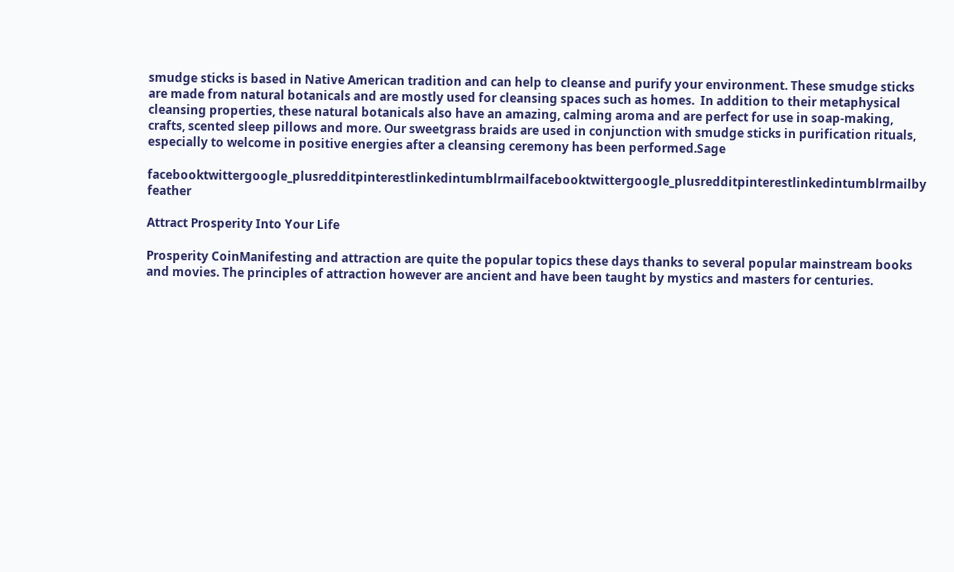smudge sticks is based in Native American tradition and can help to cleanse and purify your environment. These smudge sticks are made from natural botanicals and are mostly used for cleansing spaces such as homes.  In addition to their metaphysical cleansing properties, these natural botanicals also have an amazing, calming aroma and are perfect for use in soap-making, crafts, scented sleep pillows and more. Our sweetgrass braids are used in conjunction with smudge sticks in purification rituals, especially to welcome in positive energies after a cleansing ceremony has been performed.Sage

facebooktwittergoogle_plusredditpinterestlinkedintumblrmailfacebooktwittergoogle_plusredditpinterestlinkedintumblrmailby feather

Attract Prosperity Into Your Life

Prosperity CoinManifesting and attraction are quite the popular topics these days thanks to several popular mainstream books and movies. The principles of attraction however are ancient and have been taught by mystics and masters for centuries.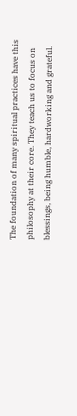The foundation of many spiritual practices have this philosophy at their core. They teach us to focus on blessings, being humble, hardworking and grateful.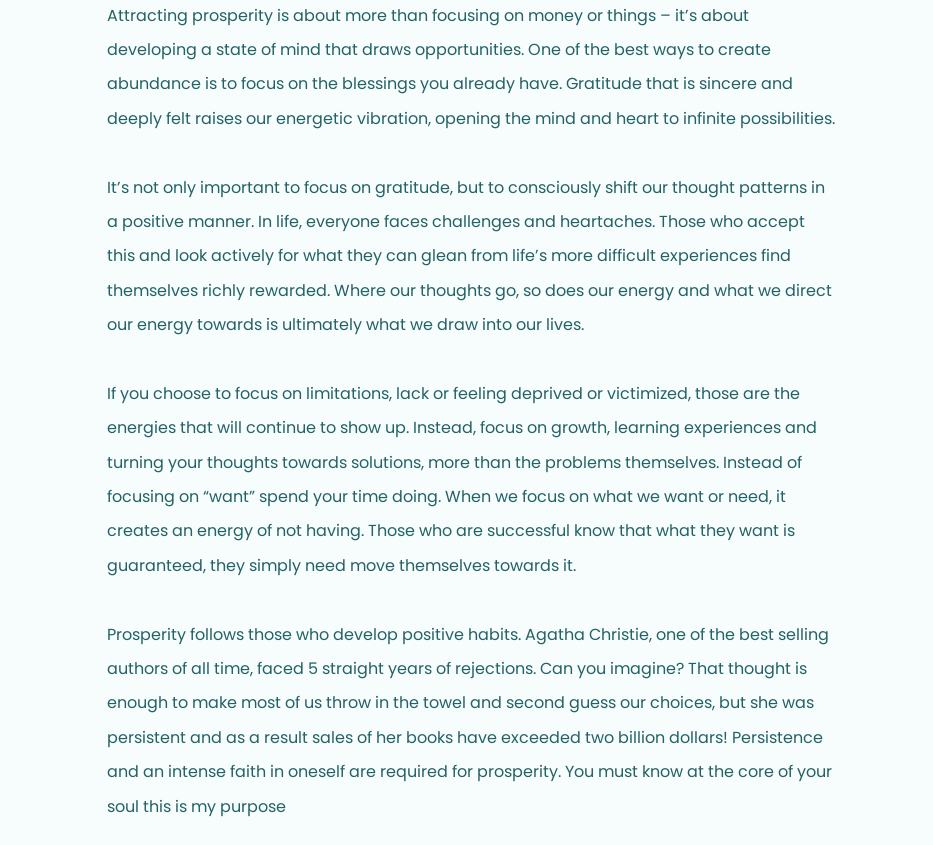Attracting prosperity is about more than focusing on money or things – it’s about developing a state of mind that draws opportunities. One of the best ways to create abundance is to focus on the blessings you already have. Gratitude that is sincere and deeply felt raises our energetic vibration, opening the mind and heart to infinite possibilities.

It’s not only important to focus on gratitude, but to consciously shift our thought patterns in a positive manner. In life, everyone faces challenges and heartaches. Those who accept this and look actively for what they can glean from life’s more difficult experiences find themselves richly rewarded. Where our thoughts go, so does our energy and what we direct our energy towards is ultimately what we draw into our lives.

If you choose to focus on limitations, lack or feeling deprived or victimized, those are the energies that will continue to show up. Instead, focus on growth, learning experiences and turning your thoughts towards solutions, more than the problems themselves. Instead of focusing on “want” spend your time doing. When we focus on what we want or need, it creates an energy of not having. Those who are successful know that what they want is guaranteed, they simply need move themselves towards it.

Prosperity follows those who develop positive habits. Agatha Christie, one of the best selling authors of all time, faced 5 straight years of rejections. Can you imagine? That thought is enough to make most of us throw in the towel and second guess our choices, but she was persistent and as a result sales of her books have exceeded two billion dollars! Persistence and an intense faith in oneself are required for prosperity. You must know at the core of your soul this is my purpose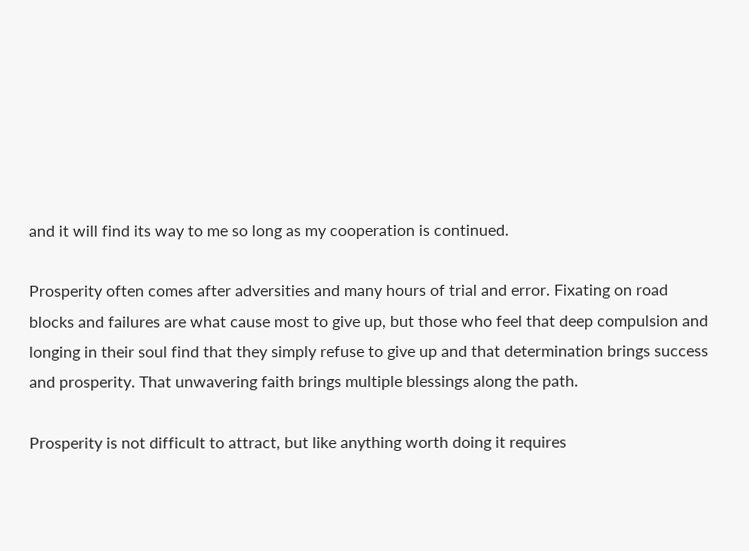and it will find its way to me so long as my cooperation is continued.

Prosperity often comes after adversities and many hours of trial and error. Fixating on road blocks and failures are what cause most to give up, but those who feel that deep compulsion and longing in their soul find that they simply refuse to give up and that determination brings success and prosperity. That unwavering faith brings multiple blessings along the path.

Prosperity is not difficult to attract, but like anything worth doing it requires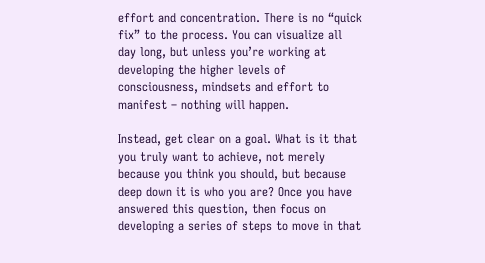effort and concentration. There is no “quick fix” to the process. You can visualize all day long, but unless you’re working at developing the higher levels of consciousness, mindsets and effort to manifest – nothing will happen.

Instead, get clear on a goal. What is it that you truly want to achieve, not merely because you think you should, but because deep down it is who you are? Once you have answered this question, then focus on developing a series of steps to move in that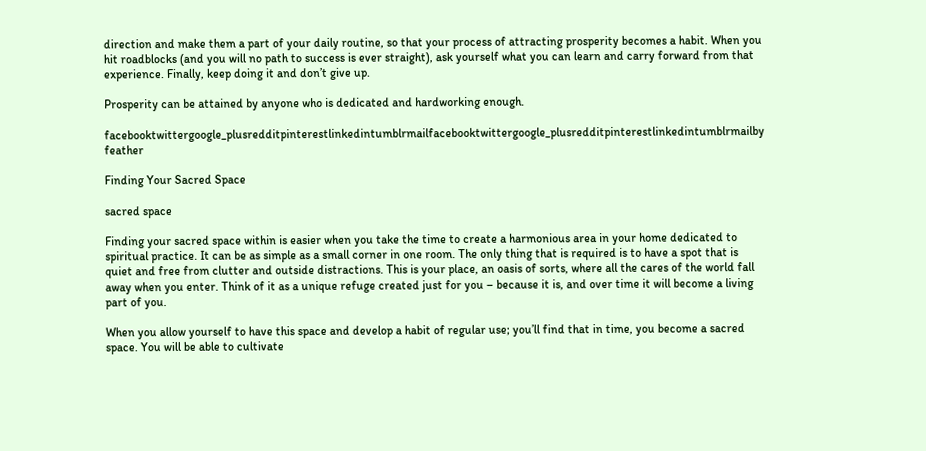direction and make them a part of your daily routine, so that your process of attracting prosperity becomes a habit. When you hit roadblocks (and you will no path to success is ever straight), ask yourself what you can learn and carry forward from that experience. Finally, keep doing it and don’t give up.

Prosperity can be attained by anyone who is dedicated and hardworking enough.

facebooktwittergoogle_plusredditpinterestlinkedintumblrmailfacebooktwittergoogle_plusredditpinterestlinkedintumblrmailby feather

Finding Your Sacred Space

sacred space

Finding your sacred space within is easier when you take the time to create a harmonious area in your home dedicated to spiritual practice. It can be as simple as a small corner in one room. The only thing that is required is to have a spot that is quiet and free from clutter and outside distractions. This is your place, an oasis of sorts, where all the cares of the world fall away when you enter. Think of it as a unique refuge created just for you – because it is, and over time it will become a living part of you.

When you allow yourself to have this space and develop a habit of regular use; you’ll find that in time, you become a sacred space. You will be able to cultivate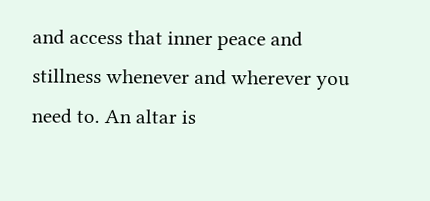and access that inner peace and stillness whenever and wherever you need to. An altar is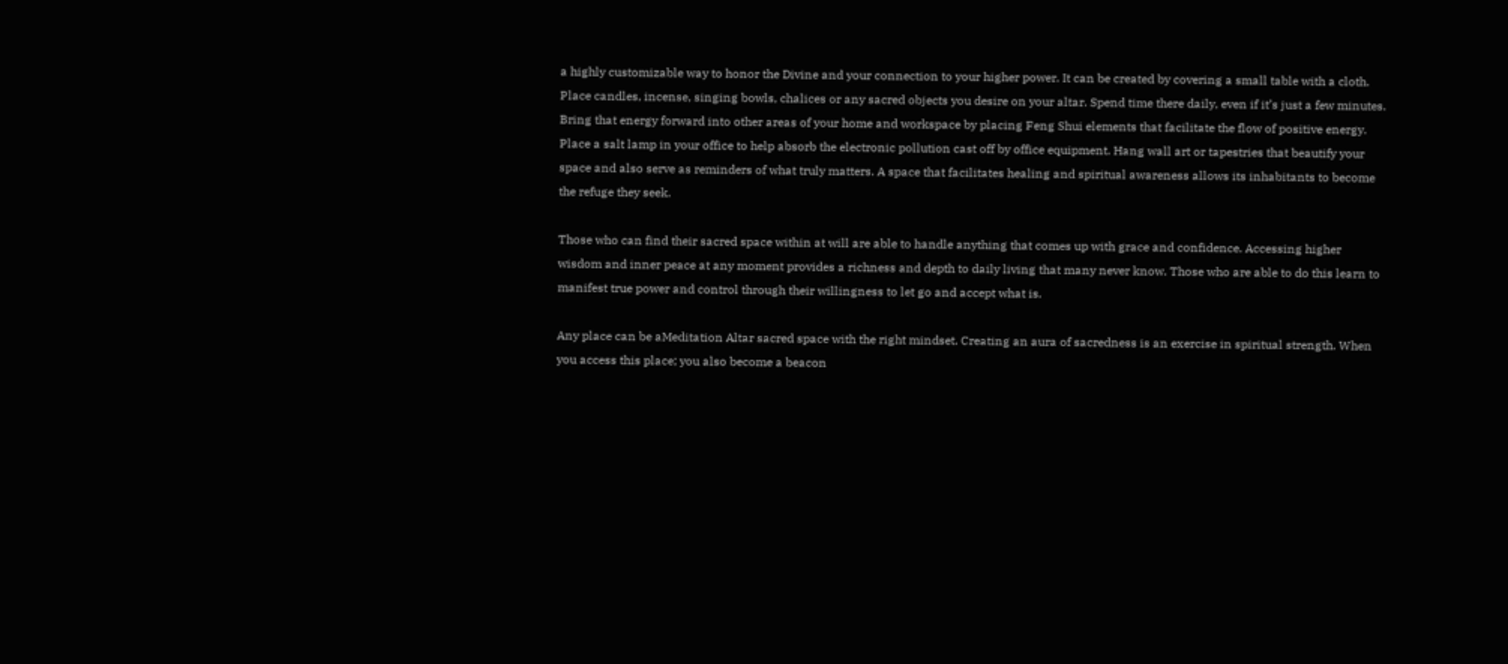a highly customizable way to honor the Divine and your connection to your higher power. It can be created by covering a small table with a cloth. Place candles, incense, singing bowls, chalices or any sacred objects you desire on your altar. Spend time there daily, even if it’s just a few minutes.
Bring that energy forward into other areas of your home and workspace by placing Feng Shui elements that facilitate the flow of positive energy. Place a salt lamp in your office to help absorb the electronic pollution cast off by office equipment. Hang wall art or tapestries that beautify your space and also serve as reminders of what truly matters. A space that facilitates healing and spiritual awareness allows its inhabitants to become the refuge they seek.

Those who can find their sacred space within at will are able to handle anything that comes up with grace and confidence. Accessing higher wisdom and inner peace at any moment provides a richness and depth to daily living that many never know. Those who are able to do this learn to manifest true power and control through their willingness to let go and accept what is.

Any place can be aMeditation Altar sacred space with the right mindset. Creating an aura of sacredness is an exercise in spiritual strength. When you access this place; you also become a beacon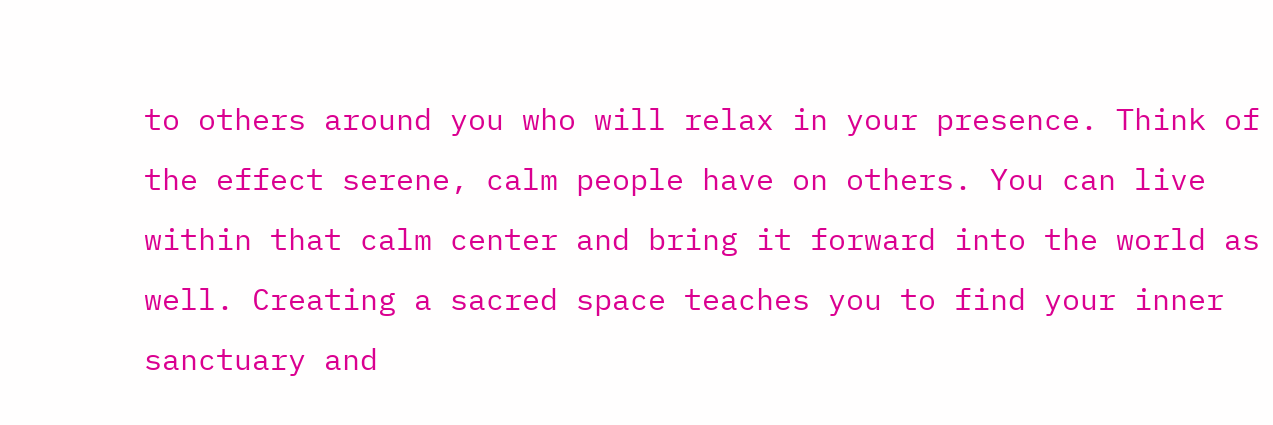to others around you who will relax in your presence. Think of the effect serene, calm people have on others. You can live within that calm center and bring it forward into the world as well. Creating a sacred space teaches you to find your inner sanctuary and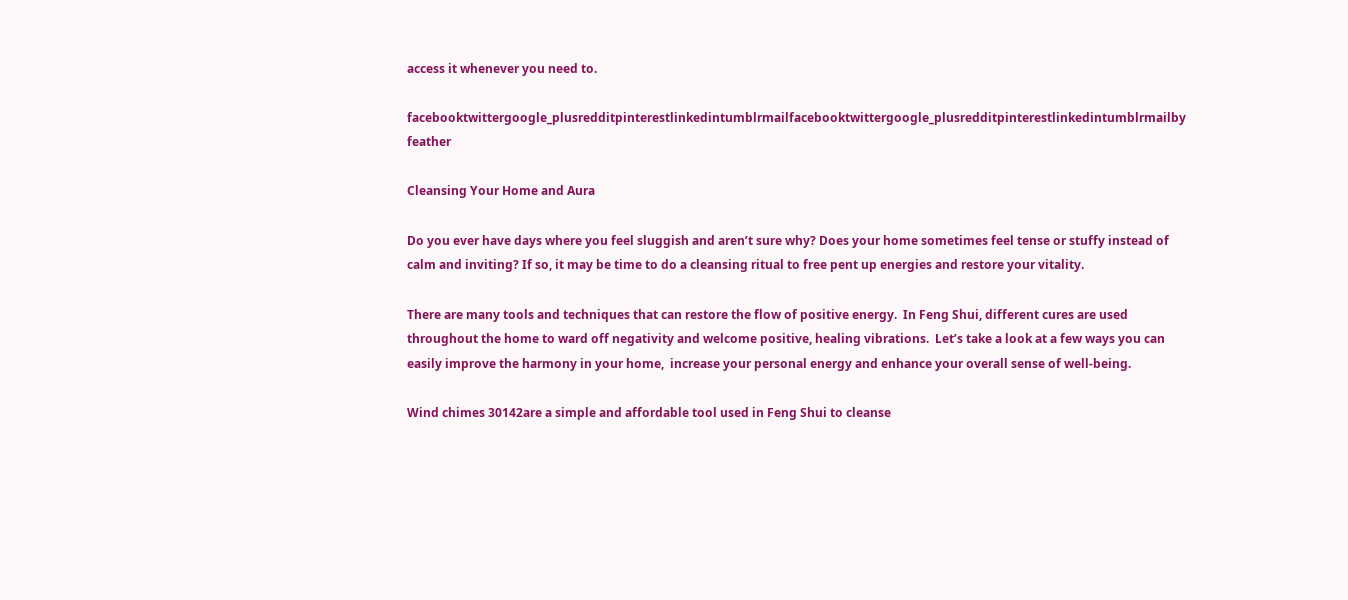access it whenever you need to.

facebooktwittergoogle_plusredditpinterestlinkedintumblrmailfacebooktwittergoogle_plusredditpinterestlinkedintumblrmailby feather

Cleansing Your Home and Aura

Do you ever have days where you feel sluggish and aren’t sure why? Does your home sometimes feel tense or stuffy instead of calm and inviting? If so, it may be time to do a cleansing ritual to free pent up energies and restore your vitality.

There are many tools and techniques that can restore the flow of positive energy.  In Feng Shui, different cures are used throughout the home to ward off negativity and welcome positive, healing vibrations.  Let’s take a look at a few ways you can easily improve the harmony in your home,  increase your personal energy and enhance your overall sense of well-being.

Wind chimes 30142are a simple and affordable tool used in Feng Shui to cleanse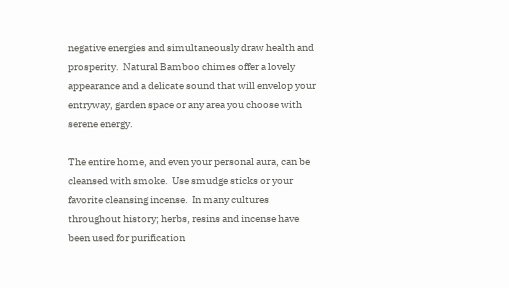negative energies and simultaneously draw health and prosperity.  Natural Bamboo chimes offer a lovely appearance and a delicate sound that will envelop your entryway, garden space or any area you choose with serene energy.

The entire home, and even your personal aura, can be cleansed with smoke.  Use smudge sticks or your favorite cleansing incense.  In many cultures throughout history; herbs, resins and incense have been used for purification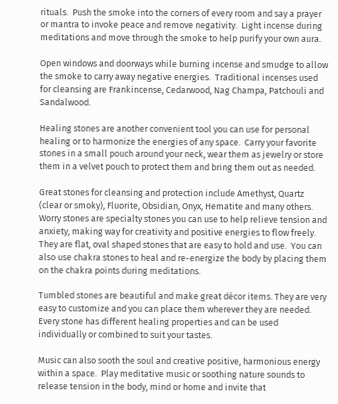rituals.  Push the smoke into the corners of every room and say a prayer or mantra to invoke peace and remove negativity.  Light incense during meditations and move through the smoke to help purify your own aura.

Open windows and doorways while burning incense and smudge to allow the smoke to carry away negative energies.  Traditional incenses used for cleansing are Frankincense, Cedarwood, Nag Champa, Patchouli and Sandalwood.

Healing stones are another convenient tool you can use for personal healing or to harmonize the energies of any space.  Carry your favorite stones in a small pouch around your neck, wear them as jewelry or store them in a velvet pouch to protect them and bring them out as needed.

Great stones for cleansing and protection include Amethyst, Quartz (clear or smoky), Fluorite, Obsidian, Onyx, Hematite and many others.  Worry stones are specialty stones you can use to help relieve tension and anxiety, making way for creativity and positive energies to flow freely.  They are flat, oval shaped stones that are easy to hold and use.  You can also use chakra stones to heal and re-energize the body by placing them on the chakra points during meditations.

Tumbled stones are beautiful and make great décor items. They are very easy to customize and you can place them wherever they are needed.  Every stone has different healing properties and can be used individually or combined to suit your tastes.

Music can also sooth the soul and creative positive, harmonious energy within a space.  Play meditative music or soothing nature sounds to release tension in the body, mind or home and invite that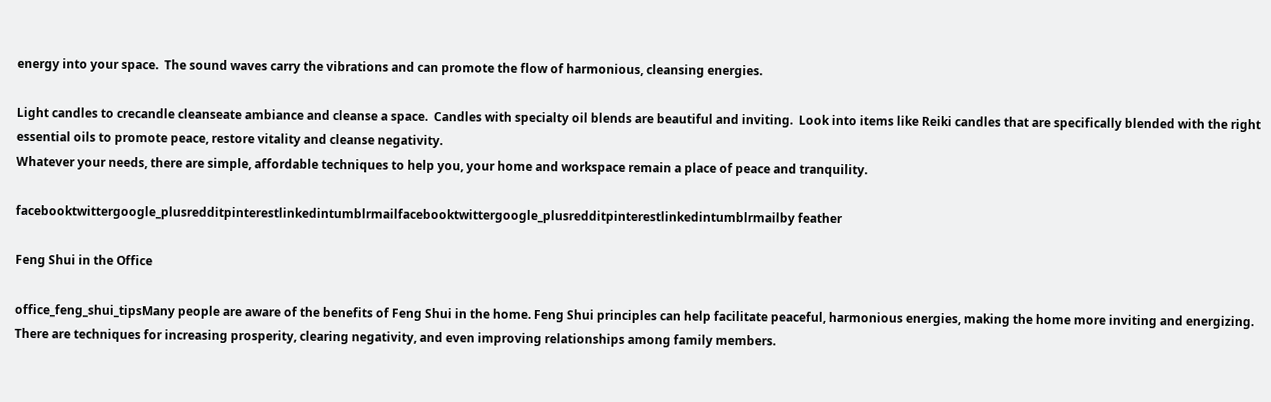energy into your space.  The sound waves carry the vibrations and can promote the flow of harmonious, cleansing energies.

Light candles to crecandle cleanseate ambiance and cleanse a space.  Candles with specialty oil blends are beautiful and inviting.  Look into items like Reiki candles that are specifically blended with the right essential oils to promote peace, restore vitality and cleanse negativity.
Whatever your needs, there are simple, affordable techniques to help you, your home and workspace remain a place of peace and tranquility.

facebooktwittergoogle_plusredditpinterestlinkedintumblrmailfacebooktwittergoogle_plusredditpinterestlinkedintumblrmailby feather

Feng Shui in the Office

office_feng_shui_tipsMany people are aware of the benefits of Feng Shui in the home. Feng Shui principles can help facilitate peaceful, harmonious energies, making the home more inviting and energizing. There are techniques for increasing prosperity, clearing negativity, and even improving relationships among family members.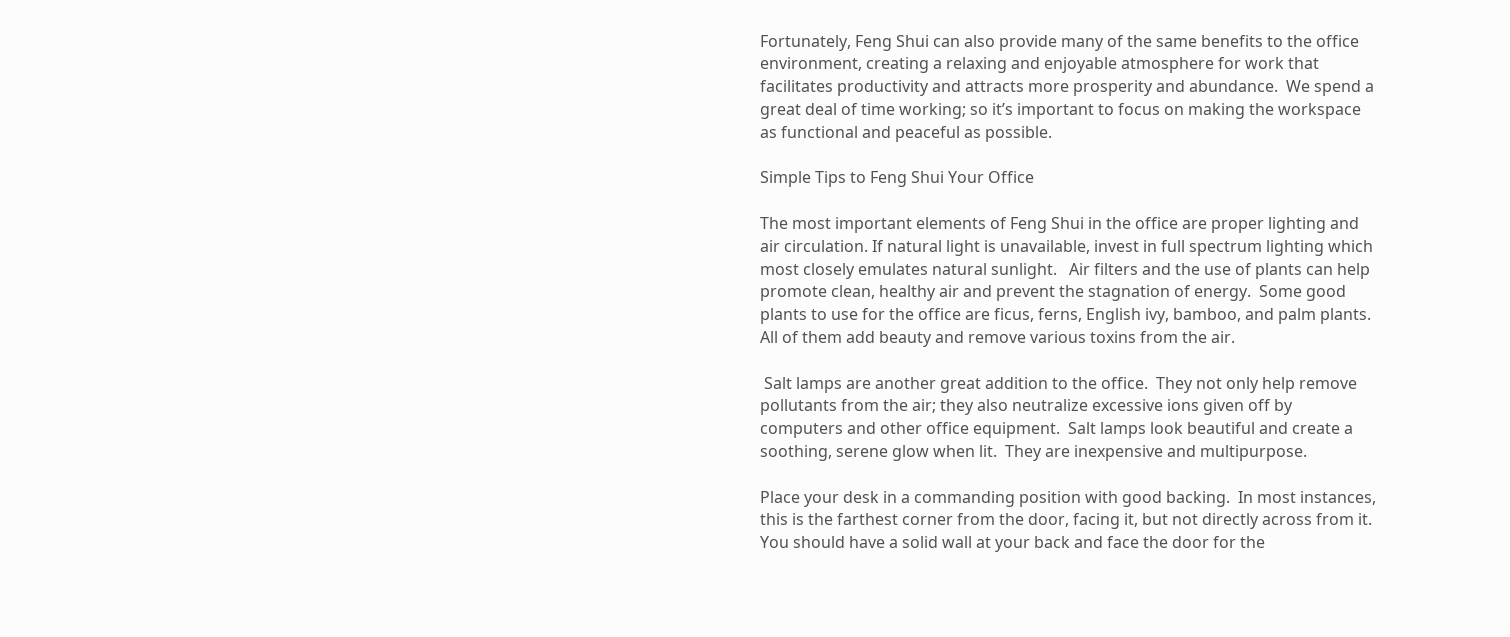Fortunately, Feng Shui can also provide many of the same benefits to the office environment, creating a relaxing and enjoyable atmosphere for work that facilitates productivity and attracts more prosperity and abundance.  We spend a great deal of time working; so it’s important to focus on making the workspace as functional and peaceful as possible.

Simple Tips to Feng Shui Your Office

The most important elements of Feng Shui in the office are proper lighting and air circulation. If natural light is unavailable, invest in full spectrum lighting which most closely emulates natural sunlight.   Air filters and the use of plants can help promote clean, healthy air and prevent the stagnation of energy.  Some good plants to use for the office are ficus, ferns, English ivy, bamboo, and palm plants.  All of them add beauty and remove various toxins from the air.

 Salt lamps are another great addition to the office.  They not only help remove pollutants from the air; they also neutralize excessive ions given off by computers and other office equipment.  Salt lamps look beautiful and create a soothing, serene glow when lit.  They are inexpensive and multipurpose.

Place your desk in a commanding position with good backing.  In most instances, this is the farthest corner from the door, facing it, but not directly across from it.  You should have a solid wall at your back and face the door for the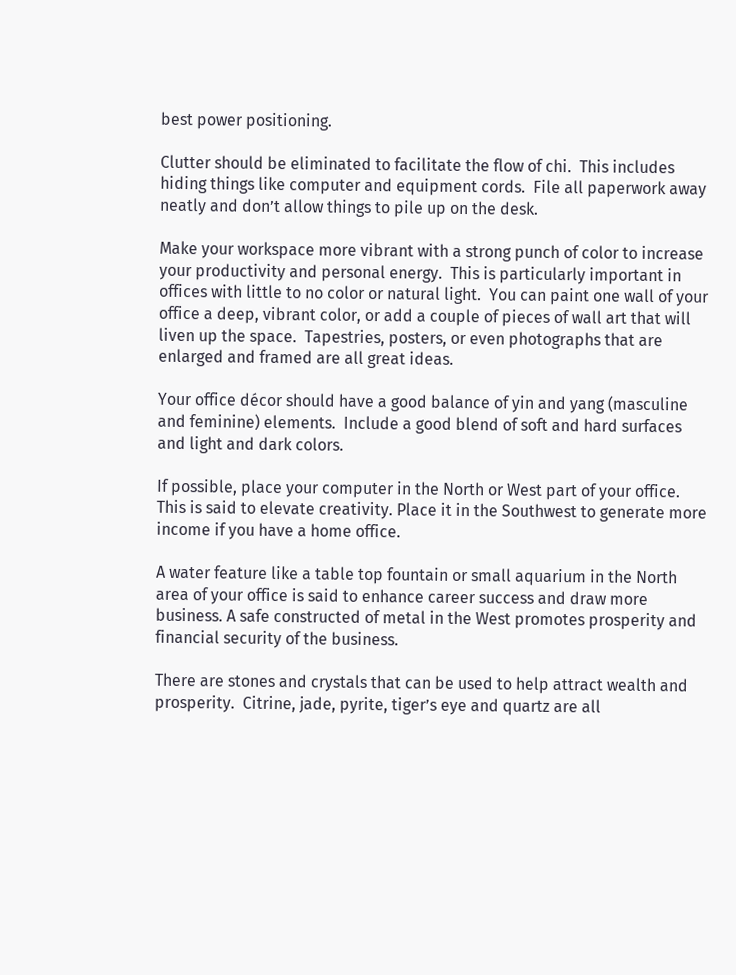best power positioning.

Clutter should be eliminated to facilitate the flow of chi.  This includes hiding things like computer and equipment cords.  File all paperwork away neatly and don’t allow things to pile up on the desk.

Make your workspace more vibrant with a strong punch of color to increase your productivity and personal energy.  This is particularly important in offices with little to no color or natural light.  You can paint one wall of your office a deep, vibrant color, or add a couple of pieces of wall art that will liven up the space.  Tapestries, posters, or even photographs that are enlarged and framed are all great ideas.

Your office décor should have a good balance of yin and yang (masculine and feminine) elements.  Include a good blend of soft and hard surfaces and light and dark colors.

If possible, place your computer in the North or West part of your office.  This is said to elevate creativity. Place it in the Southwest to generate more income if you have a home office.

A water feature like a table top fountain or small aquarium in the North area of your office is said to enhance career success and draw more business. A safe constructed of metal in the West promotes prosperity and financial security of the business.

There are stones and crystals that can be used to help attract wealth and prosperity.  Citrine, jade, pyrite, tiger’s eye and quartz are all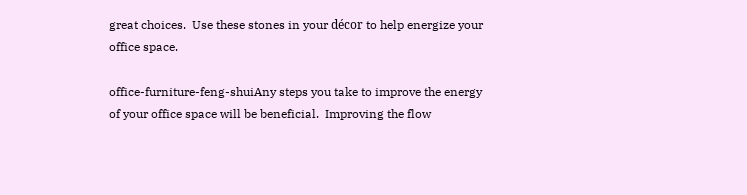great choices.  Use these stones in your décor to help energize your office space.

office-furniture-feng-shuiAny steps you take to improve the energy of your office space will be beneficial.  Improving the flow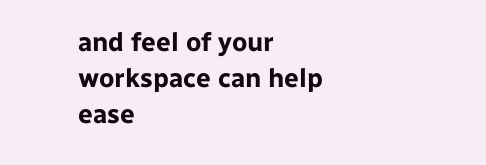and feel of your workspace can help ease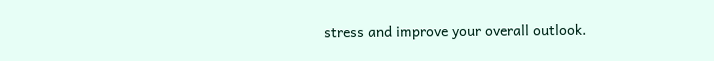stress and improve your overall outlook.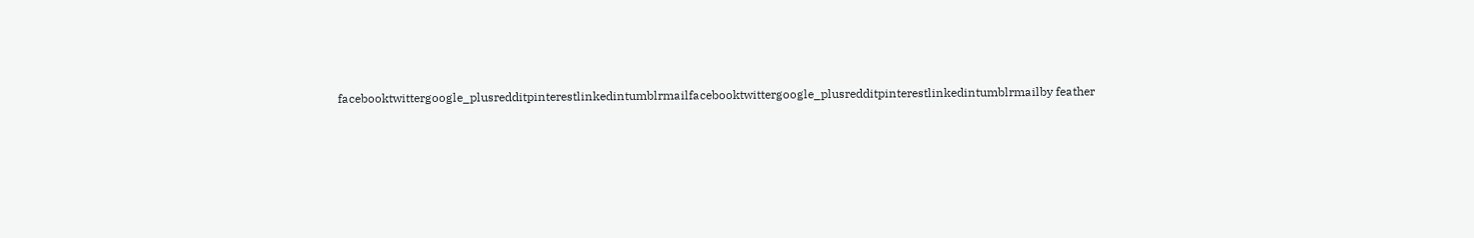facebooktwittergoogle_plusredditpinterestlinkedintumblrmailfacebooktwittergoogle_plusredditpinterestlinkedintumblrmailby feather